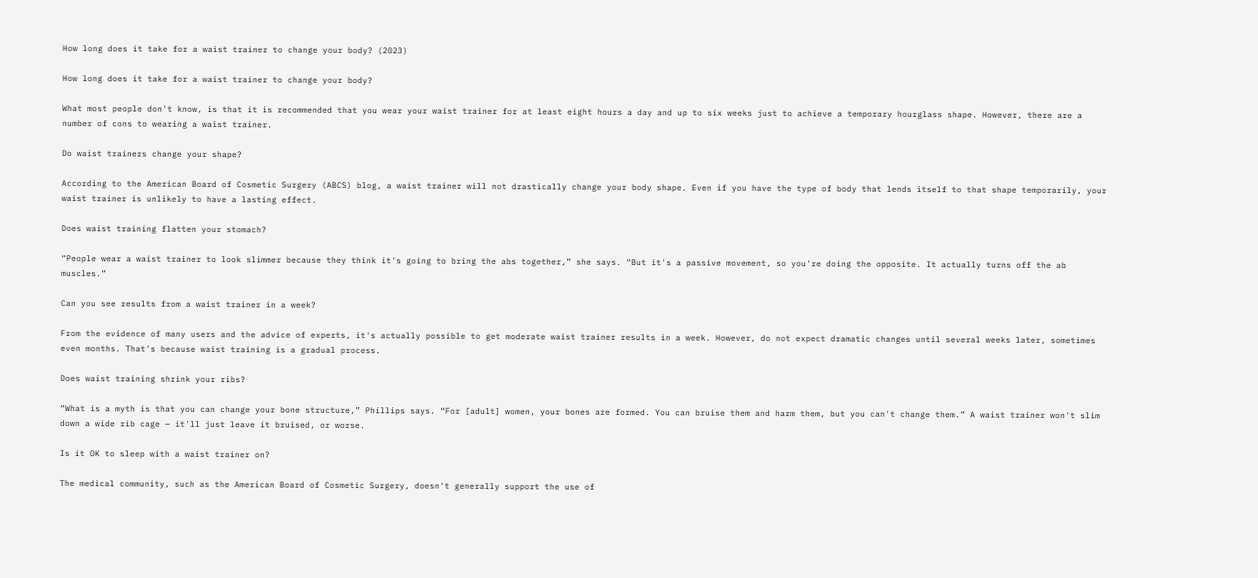How long does it take for a waist trainer to change your body? (2023)

How long does it take for a waist trainer to change your body?

What most people don't know, is that it is recommended that you wear your waist trainer for at least eight hours a day and up to six weeks just to achieve a temporary hourglass shape. However, there are a number of cons to wearing a waist trainer.

Do waist trainers change your shape?

According to the American Board of Cosmetic Surgery (ABCS) blog, a waist trainer will not drastically change your body shape. Even if you have the type of body that lends itself to that shape temporarily, your waist trainer is unlikely to have a lasting effect.

Does waist training flatten your stomach?

“People wear a waist trainer to look slimmer because they think it's going to bring the abs together,” she says. “But it's a passive movement, so you're doing the opposite. It actually turns off the ab muscles.”

Can you see results from a waist trainer in a week?

From the evidence of many users and the advice of experts, it's actually possible to get moderate waist trainer results in a week. However, do not expect dramatic changes until several weeks later, sometimes even months. That's because waist training is a gradual process.

Does waist training shrink your ribs?

“What is a myth is that you can change your bone structure,” Phillips says. “For [adult] women, your bones are formed. You can bruise them and harm them, but you can't change them.” A waist trainer won't slim down a wide rib cage — it'll just leave it bruised, or worse.

Is it OK to sleep with a waist trainer on?

The medical community, such as the American Board of Cosmetic Surgery, doesn't generally support the use of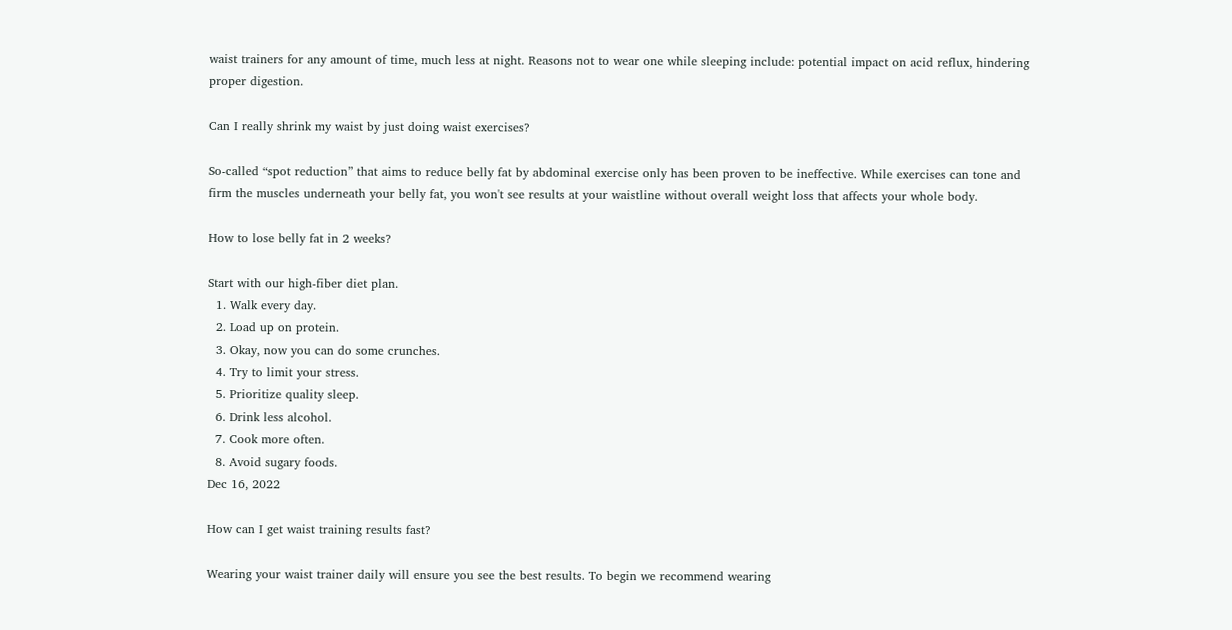waist trainers for any amount of time, much less at night. Reasons not to wear one while sleeping include: potential impact on acid reflux, hindering proper digestion.

Can I really shrink my waist by just doing waist exercises?

So-called “spot reduction” that aims to reduce belly fat by abdominal exercise only has been proven to be ineffective. While exercises can tone and firm the muscles underneath your belly fat, you won't see results at your waistline without overall weight loss that affects your whole body.

How to lose belly fat in 2 weeks?

Start with our high-fiber diet plan.
  1. Walk every day.
  2. Load up on protein.
  3. Okay, now you can do some crunches.
  4. Try to limit your stress.
  5. Prioritize quality sleep.
  6. Drink less alcohol.
  7. Cook more often.
  8. Avoid sugary foods.
Dec 16, 2022

How can I get waist training results fast?

Wearing your waist trainer daily will ensure you see the best results. To begin we recommend wearing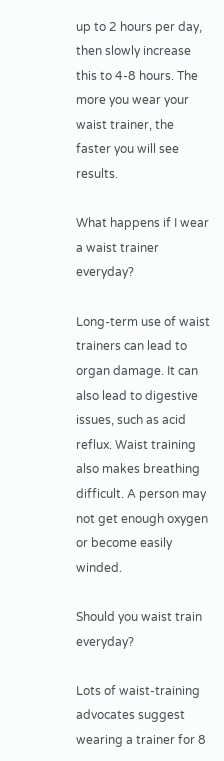up to 2 hours per day, then slowly increase this to 4-8 hours. The more you wear your waist trainer, the faster you will see results.

What happens if I wear a waist trainer everyday?

Long-term use of waist trainers can lead to organ damage. It can also lead to digestive issues, such as acid reflux. Waist training also makes breathing difficult. A person may not get enough oxygen or become easily winded.

Should you waist train everyday?

Lots of waist-training advocates suggest wearing a trainer for 8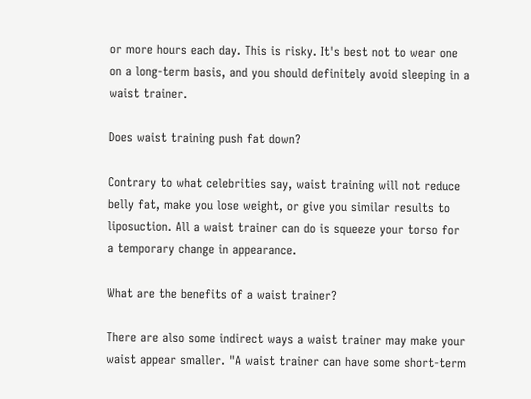or more hours each day. This is risky. It's best not to wear one on a long-term basis, and you should definitely avoid sleeping in a waist trainer.

Does waist training push fat down?

Contrary to what celebrities say, waist training will not reduce belly fat, make you lose weight, or give you similar results to liposuction. All a waist trainer can do is squeeze your torso for a temporary change in appearance.

What are the benefits of a waist trainer?

There are also some indirect ways a waist trainer may make your waist appear smaller. "A waist trainer can have some short-term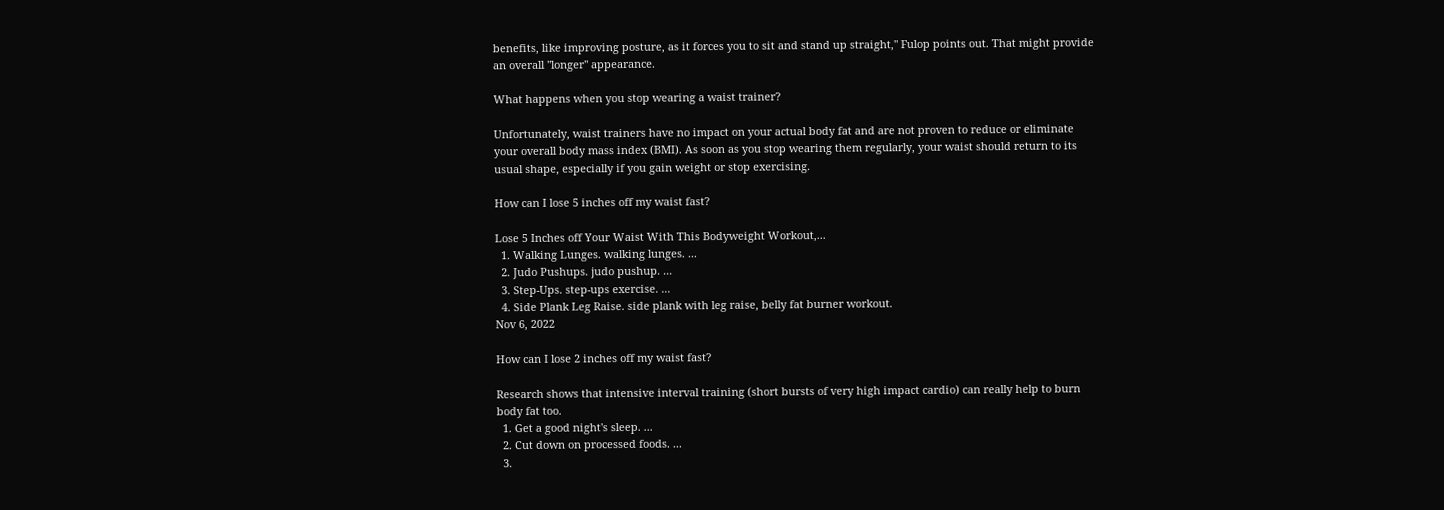benefits, like improving posture, as it forces you to sit and stand up straight," Fulop points out. That might provide an overall "longer" appearance.

What happens when you stop wearing a waist trainer?

Unfortunately, waist trainers have no impact on your actual body fat and are not proven to reduce or eliminate your overall body mass index (BMI). As soon as you stop wearing them regularly, your waist should return to its usual shape, especially if you gain weight or stop exercising.

How can I lose 5 inches off my waist fast?

Lose 5 Inches off Your Waist With This Bodyweight Workout,...
  1. Walking Lunges. walking lunges. ...
  2. Judo Pushups. judo pushup. ...
  3. Step-Ups. step-ups exercise. ...
  4. Side Plank Leg Raise. side plank with leg raise, belly fat burner workout.
Nov 6, 2022

How can I lose 2 inches off my waist fast?

Research shows that intensive interval training (short bursts of very high impact cardio) can really help to burn body fat too.
  1. Get a good night's sleep. ...
  2. Cut down on processed foods. ...
  3.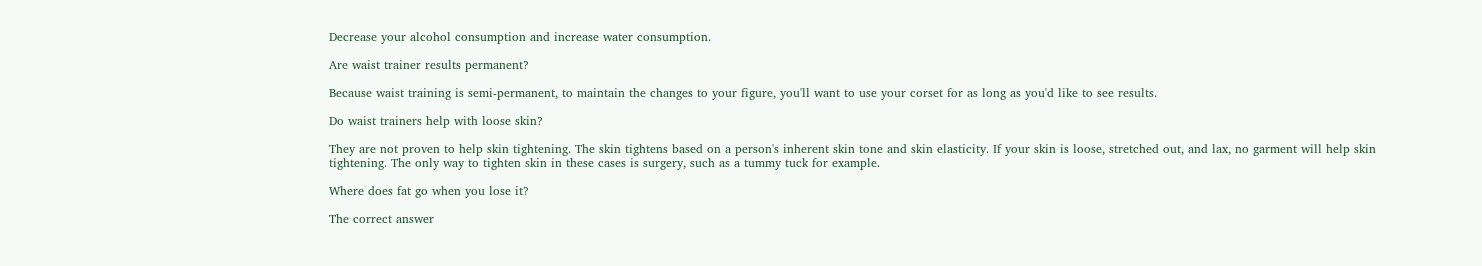Decrease your alcohol consumption and increase water consumption.

Are waist trainer results permanent?

Because waist training is semi-permanent, to maintain the changes to your figure, you'll want to use your corset for as long as you'd like to see results.

Do waist trainers help with loose skin?

They are not proven to help skin tightening. The skin tightens based on a person's inherent skin tone and skin elasticity. If your skin is loose, stretched out, and lax, no garment will help skin tightening. The only way to tighten skin in these cases is surgery, such as a tummy tuck for example.

Where does fat go when you lose it?

The correct answer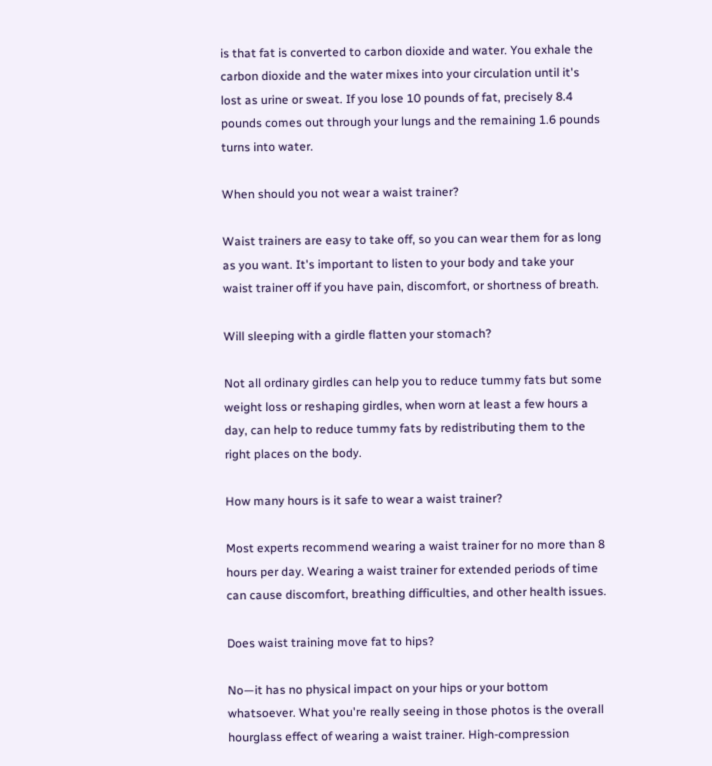is that fat is converted to carbon dioxide and water. You exhale the carbon dioxide and the water mixes into your circulation until it's lost as urine or sweat. If you lose 10 pounds of fat, precisely 8.4 pounds comes out through your lungs and the remaining 1.6 pounds turns into water.

When should you not wear a waist trainer?

Waist trainers are easy to take off, so you can wear them for as long as you want. It's important to listen to your body and take your waist trainer off if you have pain, discomfort, or shortness of breath.

Will sleeping with a girdle flatten your stomach?

Not all ordinary girdles can help you to reduce tummy fats but some weight loss or reshaping girdles, when worn at least a few hours a day, can help to reduce tummy fats by redistributing them to the right places on the body.

How many hours is it safe to wear a waist trainer?

Most experts recommend wearing a waist trainer for no more than 8 hours per day. Wearing a waist trainer for extended periods of time can cause discomfort, breathing difficulties, and other health issues.

Does waist training move fat to hips?

No—it has no physical impact on your hips or your bottom whatsoever. What you're really seeing in those photos is the overall hourglass effect of wearing a waist trainer. High-compression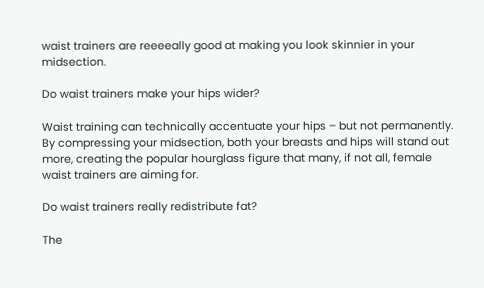waist trainers are reeeeally good at making you look skinnier in your midsection.

Do waist trainers make your hips wider?

Waist training can technically accentuate your hips – but not permanently. By compressing your midsection, both your breasts and hips will stand out more, creating the popular hourglass figure that many, if not all, female waist trainers are aiming for.

Do waist trainers really redistribute fat?

The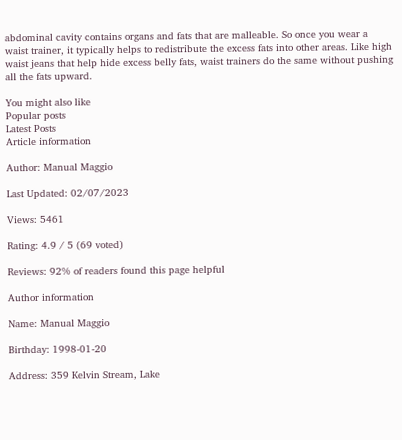abdominal cavity contains organs and fats that are malleable. So once you wear a waist trainer, it typically helps to redistribute the excess fats into other areas. Like high waist jeans that help hide excess belly fats, waist trainers do the same without pushing all the fats upward.

You might also like
Popular posts
Latest Posts
Article information

Author: Manual Maggio

Last Updated: 02/07/2023

Views: 5461

Rating: 4.9 / 5 (69 voted)

Reviews: 92% of readers found this page helpful

Author information

Name: Manual Maggio

Birthday: 1998-01-20

Address: 359 Kelvin Stream, Lake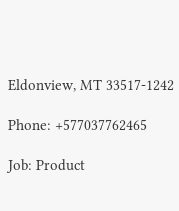Eldonview, MT 33517-1242

Phone: +577037762465

Job: Product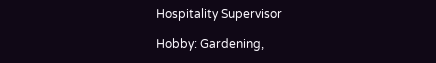Hospitality Supervisor

Hobby: Gardening,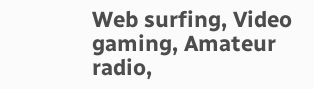Web surfing, Video gaming, Amateur radio,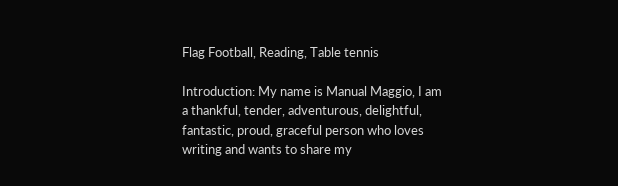Flag Football, Reading, Table tennis

Introduction: My name is Manual Maggio, I am a thankful, tender, adventurous, delightful, fantastic, proud, graceful person who loves writing and wants to share my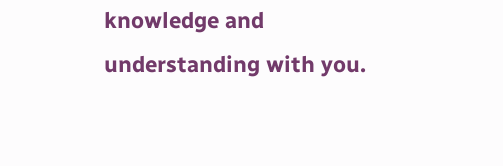knowledge and understanding with you.